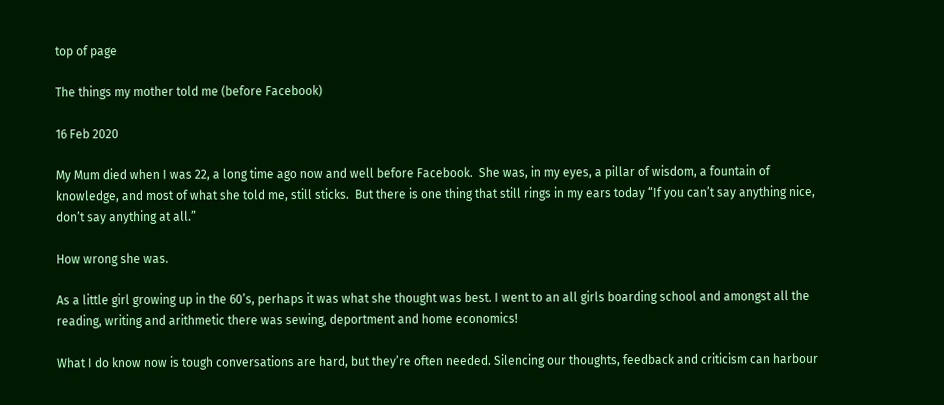top of page

The things my mother told me (before Facebook)

16 Feb 2020

My Mum died when I was 22, a long time ago now and well before Facebook.  She was, in my eyes, a pillar of wisdom, a fountain of knowledge, and most of what she told me, still sticks.  But there is one thing that still rings in my ears today “If you can’t say anything nice, don’t say anything at all.”

How wrong she was.

As a little girl growing up in the 60’s, perhaps it was what she thought was best. I went to an all girls boarding school and amongst all the reading, writing and arithmetic there was sewing, deportment and home economics!

What I do know now is tough conversations are hard, but they’re often needed. Silencing our thoughts, feedback and criticism can harbour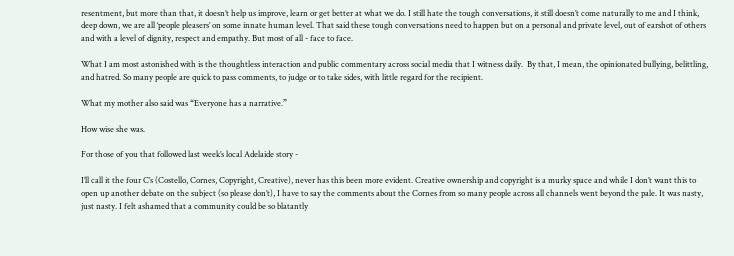resentment, but more than that, it doesn’t help us improve, learn or get better at what we do. I still hate the tough conversations, it still doesn’t come naturally to me and I think, deep down, we are all ‘people pleasers’ on some innate human level. That said these tough conversations need to happen but on a personal and private level, out of earshot of others and with a level of dignity, respect and empathy. But most of all - face to face.

What I am most astonished with is the thoughtless interaction and public commentary across social media that I witness daily.  By that, I mean, the opinionated bullying, belittling, and hatred. So many people are quick to pass comments, to judge or to take sides, with little regard for the recipient.

What my mother also said was “Everyone has a narrative.”

How wise she was.

For those of you that followed last week’s local Adelaide story -

I’ll call it the four C’s (Costello, Cornes, Copyright, Creative), never has this been more evident. Creative ownership and copyright is a murky space and while I don’t want this to open up another debate on the subject (so please don’t), I have to say the comments about the Cornes from so many people across all channels went beyond the pale. It was nasty, just nasty. I felt ashamed that a community could be so blatantly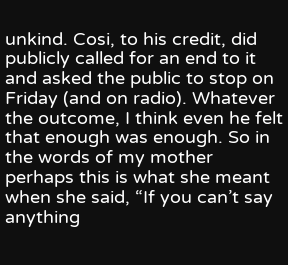unkind. Cosi, to his credit, did publicly called for an end to it and asked the public to stop on Friday (and on radio). Whatever the outcome, I think even he felt that enough was enough. So in the words of my mother perhaps this is what she meant when she said, “If you can’t say anything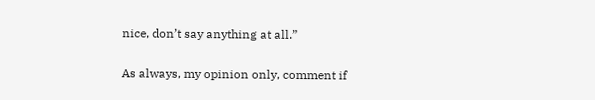nice, don’t say anything at all.”

As always, my opinion only, comment if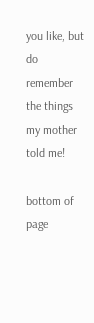you like, but do remember the things my mother told me!

bottom of page